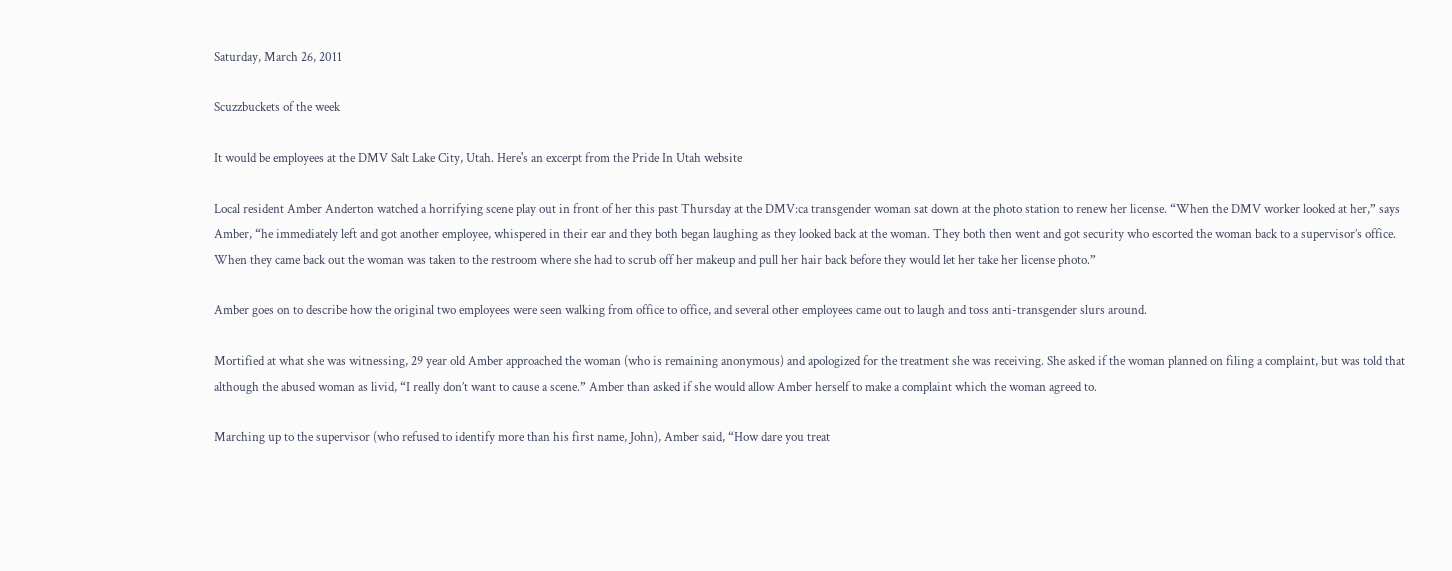Saturday, March 26, 2011

Scuzzbuckets of the week

It would be employees at the DMV Salt Lake City, Utah. Here's an excerpt from the Pride In Utah website

Local resident Amber Anderton watched a horrifying scene play out in front of her this past Thursday at the DMV:ca transgender woman sat down at the photo station to renew her license. “When the DMV worker looked at her,” says Amber, “he immediately left and got another employee, whispered in their ear and they both began laughing as they looked back at the woman. They both then went and got security who escorted the woman back to a supervisor’s office. When they came back out the woman was taken to the restroom where she had to scrub off her makeup and pull her hair back before they would let her take her license photo.”

Amber goes on to describe how the original two employees were seen walking from office to office, and several other employees came out to laugh and toss anti-transgender slurs around.

Mortified at what she was witnessing, 29 year old Amber approached the woman (who is remaining anonymous) and apologized for the treatment she was receiving. She asked if the woman planned on filing a complaint, but was told that although the abused woman as livid, “I really don’t want to cause a scene.” Amber than asked if she would allow Amber herself to make a complaint which the woman agreed to.

Marching up to the supervisor (who refused to identify more than his first name, John), Amber said, “How dare you treat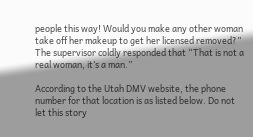people this way! Would you make any other woman take off her makeup to get her licensed removed?” The supervisor coldly responded that “That is not a real woman, it’s a man.”

According to the Utah DMV website, the phone number for that location is as listed below. Do not let this story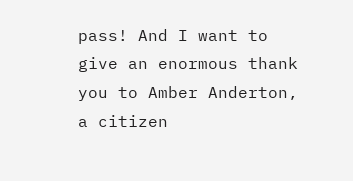pass! And I want to give an enormous thank you to Amber Anderton, a citizen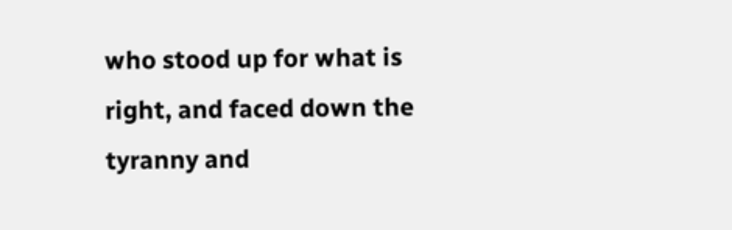who stood up for what is right, and faced down the tyranny and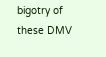bigotry of these DMV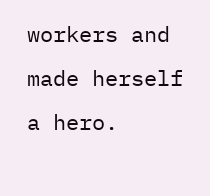workers and made herself a hero.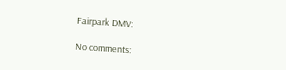Fairpark DMV:

No comments: